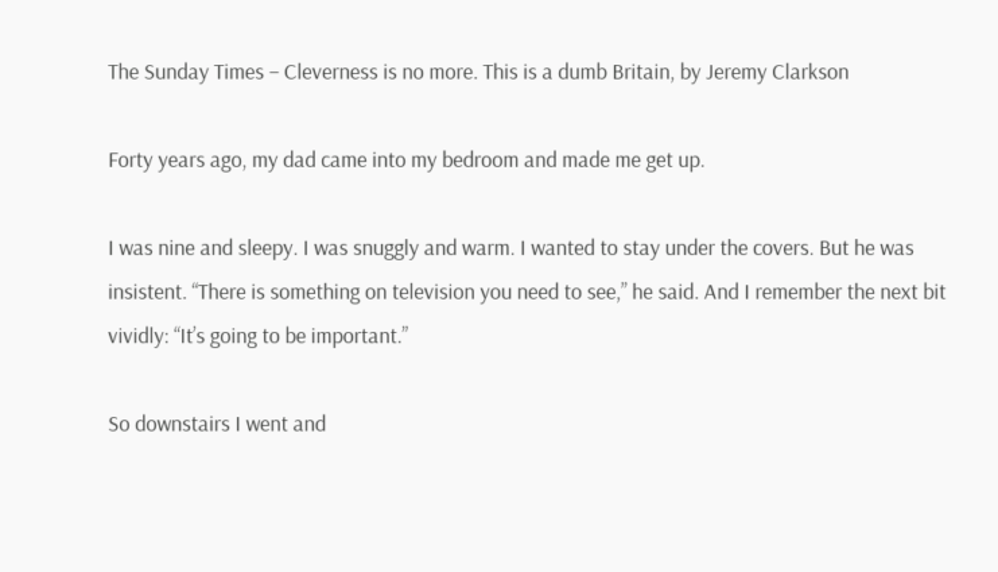The Sunday Times – Cleverness is no more. This is a dumb Britain, by Jeremy Clarkson

Forty years ago, my dad came into my bedroom and made me get up.

I was nine and sleepy. I was snuggly and warm. I wanted to stay under the covers. But he was insistent. “There is something on television you need to see,” he said. And I remember the next bit vividly: “It’s going to be important.”

So downstairs I went and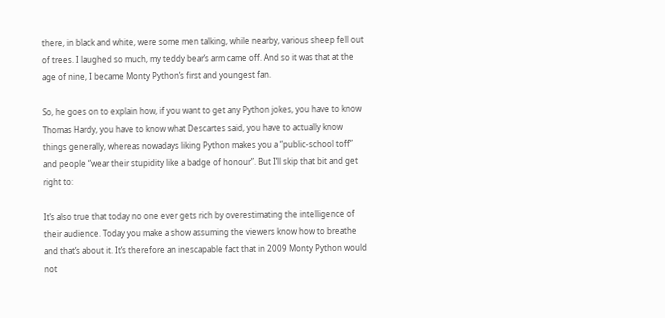there, in black and white, were some men talking, while nearby, various sheep fell out of trees. I laughed so much, my teddy bear’s arm came off. And so it was that at the age of nine, I became Monty Python’s first and youngest fan.

So, he goes on to explain how, if you want to get any Python jokes, you have to know Thomas Hardy, you have to know what Descartes said, you have to actually know things generally, whereas nowadays liking Python makes you a “public-school toff” and people “wear their stupidity like a badge of honour”. But I’ll skip that bit and get right to:

It’s also true that today no one ever gets rich by overestimating the intelligence of their audience. Today you make a show assuming the viewers know how to breathe and that’s about it. It’s therefore an inescapable fact that in 2009 Monty Python would not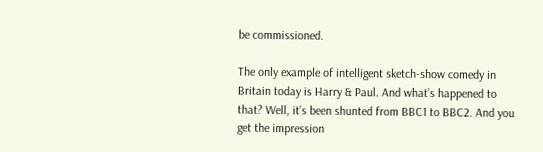be commissioned.

The only example of intelligent sketch-show comedy in Britain today is Harry & Paul. And what’s happened to that? Well, it’s been shunted from BBC1 to BBC2. And you get the impression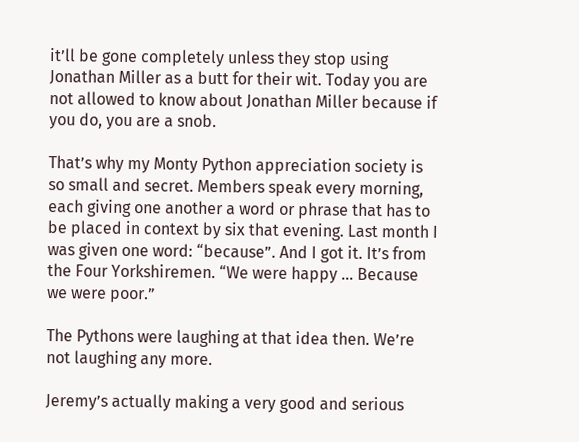it’ll be gone completely unless they stop using Jonathan Miller as a butt for their wit. Today you are not allowed to know about Jonathan Miller because if you do, you are a snob.

That’s why my Monty Python appreciation society is so small and secret. Members speak every morning, each giving one another a word or phrase that has to be placed in context by six that evening. Last month I was given one word: “because”. And I got it. It’s from the Four Yorkshiremen. “We were happy … Because we were poor.”

The Pythons were laughing at that idea then. We’re not laughing any more.

Jeremy’s actually making a very good and serious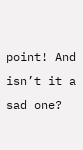point! And isn’t it a sad one?